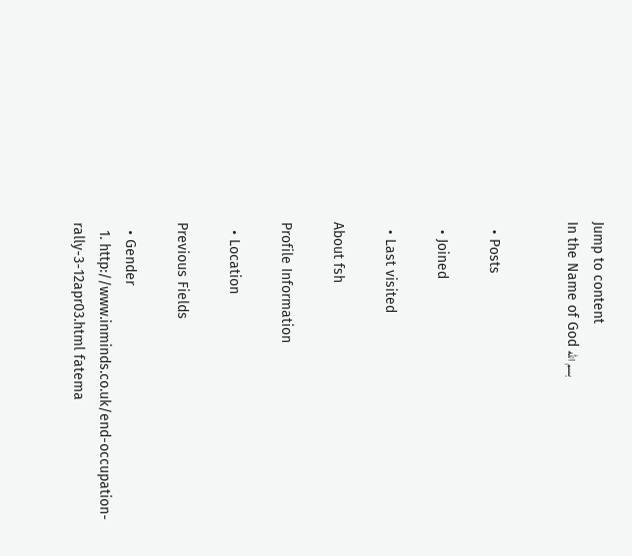Jump to content
In the Name of God بسم الله


  • Posts

  • Joined

  • Last visited

About fsh

Profile Information

  • Location

Previous Fields

  • Gender
  1. http://www.inminds.co.uk/end-occupation-rally-3-12apr03.html fatema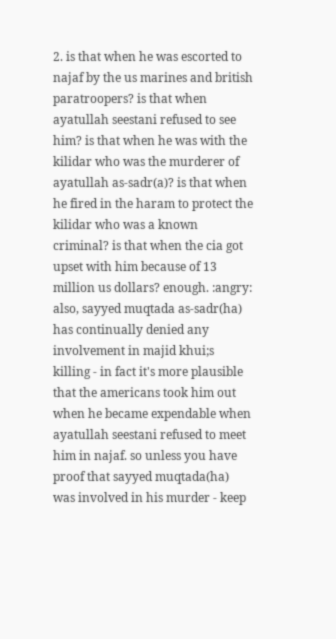2. is that when he was escorted to najaf by the us marines and british paratroopers? is that when ayatullah seestani refused to see him? is that when he was with the kilidar who was the murderer of ayatullah as-sadr(a)? is that when he fired in the haram to protect the kilidar who was a known criminal? is that when the cia got upset with him because of 13 million us dollars? enough. :angry: also, sayyed muqtada as-sadr(ha) has continually denied any involvement in majid khui;s killing - in fact it's more plausible that the americans took him out when he became expendable when ayatullah seestani refused to meet him in najaf. so unless you have proof that sayyed muqtada(ha) was involved in his murder - keep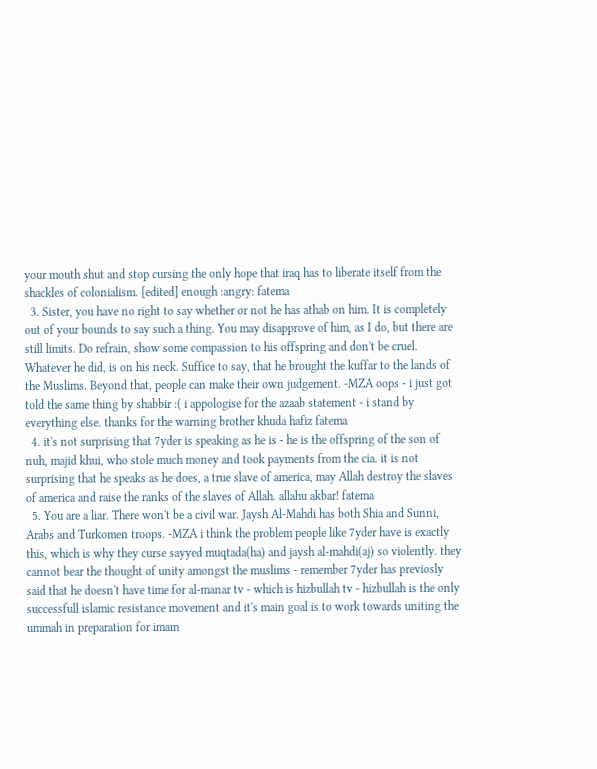your mouth shut and stop cursing the only hope that iraq has to liberate itself from the shackles of colonialism. [edited] enough :angry: fatema
  3. Sister, you have no right to say whether or not he has athab on him. It is completely out of your bounds to say such a thing. You may disapprove of him, as I do, but there are still limits. Do refrain, show some compassion to his offspring and don't be cruel. Whatever he did, is on his neck. Suffice to say, that he brought the kuffar to the lands of the Muslims. Beyond that, people can make their own judgement. -MZA oops - i just got told the same thing by shabbir :( i appologise for the azaab statement - i stand by everything else. thanks for the warning brother khuda hafiz fatema
  4. it's not surprising that 7yder is speaking as he is - he is the offspring of the son of nuh, majid khui, who stole much money and took payments from the cia. it is not surprising that he speaks as he does, a true slave of america, may Allah destroy the slaves of america and raise the ranks of the slaves of Allah. allahu akbar! fatema
  5. You are a liar. There won't be a civil war. Jaysh Al-Mahdi has both Shia and Sunni, Arabs and Turkomen troops. -MZA i think the problem people like 7yder have is exactly this, which is why they curse sayyed muqtada(ha) and jaysh al-mahdi(aj) so violently. they cannot bear the thought of unity amongst the muslims - remember 7yder has previosly said that he doesn't have time for al-manar tv - which is hizbullah tv - hizbullah is the only successfull islamic resistance movement and it's main goal is to work towards uniting the ummah in preparation for imam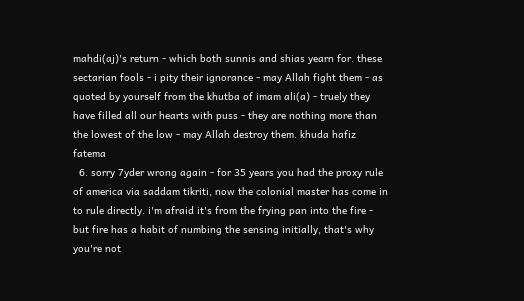mahdi(aj)'s return - which both sunnis and shias yearn for. these sectarian fools - i pity their ignorance - may Allah fight them - as quoted by yourself from the khutba of imam ali(a) - truely they have filled all our hearts with puss - they are nothing more than the lowest of the low - may Allah destroy them. khuda hafiz fatema
  6. sorry 7yder wrong again - for 35 years you had the proxy rule of america via saddam tikriti, now the colonial master has come in to rule directly. i'm afraid it's from the frying pan into the fire - but fire has a habit of numbing the sensing initially, that's why you're not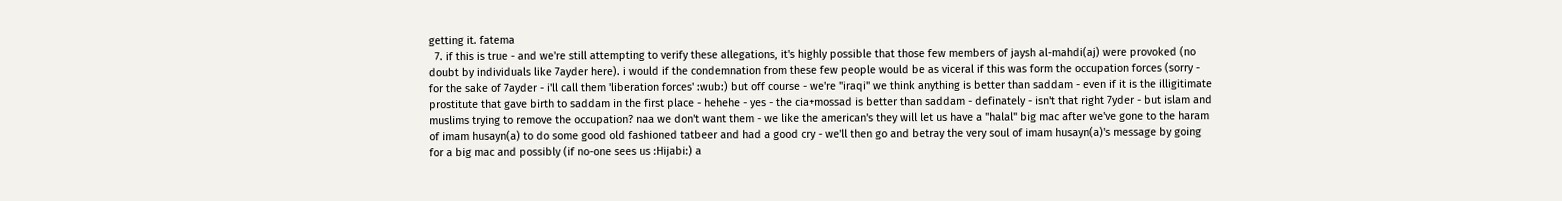getting it. fatema
  7. if this is true - and we're still attempting to verify these allegations, it's highly possible that those few members of jaysh al-mahdi(aj) were provoked (no doubt by individuals like 7ayder here). i would if the condemnation from these few people would be as viceral if this was form the occupation forces (sorry - for the sake of 7ayder - i'll call them 'liberation forces' :wub:) but off course - we're "iraqi" we think anything is better than saddam - even if it is the illigitimate prostitute that gave birth to saddam in the first place - hehehe - yes - the cia+mossad is better than saddam - definately - isn't that right 7yder - but islam and muslims trying to remove the occupation? naa we don't want them - we like the american's they will let us have a "halal" big mac after we've gone to the haram of imam husayn(a) to do some good old fashioned tatbeer and had a good cry - we'll then go and betray the very soul of imam husayn(a)'s message by going for a big mac and possibly (if no-one sees us :Hijabi:) a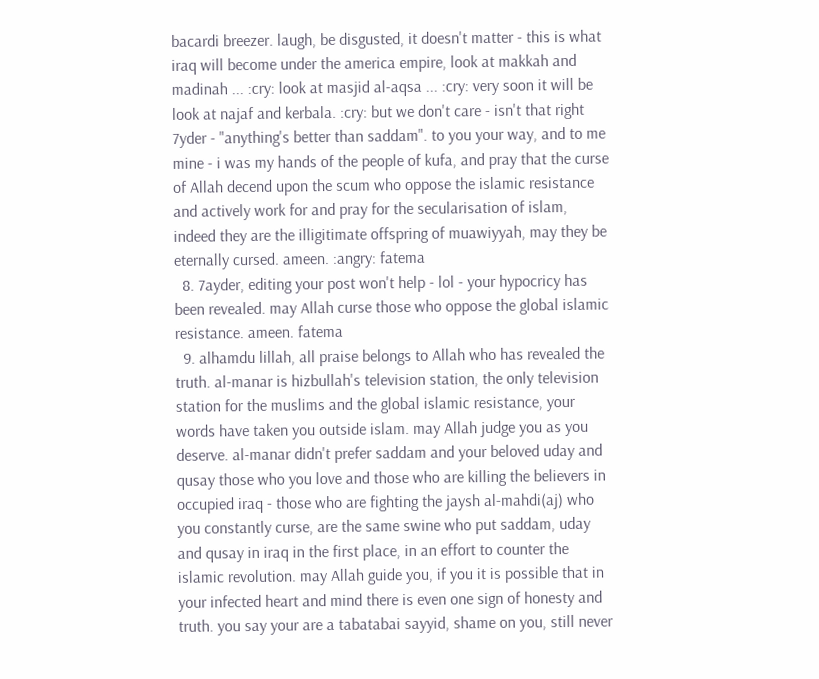bacardi breezer. laugh, be disgusted, it doesn't matter - this is what iraq will become under the america empire, look at makkah and madinah ... :cry: look at masjid al-aqsa ... :cry: very soon it will be look at najaf and kerbala. :cry: but we don't care - isn't that right 7yder - "anything's better than saddam". to you your way, and to me mine - i was my hands of the people of kufa, and pray that the curse of Allah decend upon the scum who oppose the islamic resistance and actively work for and pray for the secularisation of islam, indeed they are the illigitimate offspring of muawiyyah, may they be eternally cursed. ameen. :angry: fatema
  8. 7ayder, editing your post won't help - lol - your hypocricy has been revealed. may Allah curse those who oppose the global islamic resistance. ameen. fatema
  9. alhamdu lillah, all praise belongs to Allah who has revealed the truth. al-manar is hizbullah's television station, the only television station for the muslims and the global islamic resistance, your words have taken you outside islam. may Allah judge you as you deserve. al-manar didn't prefer saddam and your beloved uday and qusay those who you love and those who are killing the believers in occupied iraq - those who are fighting the jaysh al-mahdi(aj) who you constantly curse, are the same swine who put saddam, uday and qusay in iraq in the first place, in an effort to counter the islamic revolution. may Allah guide you, if you it is possible that in your infected heart and mind there is even one sign of honesty and truth. you say your are a tabatabai sayyid, shame on you, still never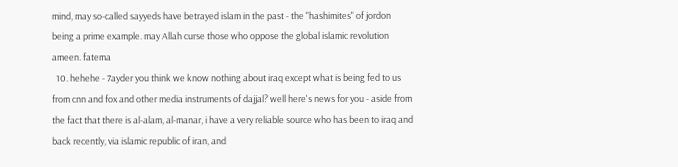mind, may so-called sayyeds have betrayed islam in the past - the "hashimites" of jordon being a prime example. may Allah curse those who oppose the global islamic revolution ameen. fatema
  10. hehehe - 7ayder you think we know nothing about iraq except what is being fed to us from cnn and fox and other media instruments of dajjal? well here's news for you - aside from the fact that there is al-alam, al-manar, i have a very reliable source who has been to iraq and back recently, via islamic republic of iran, and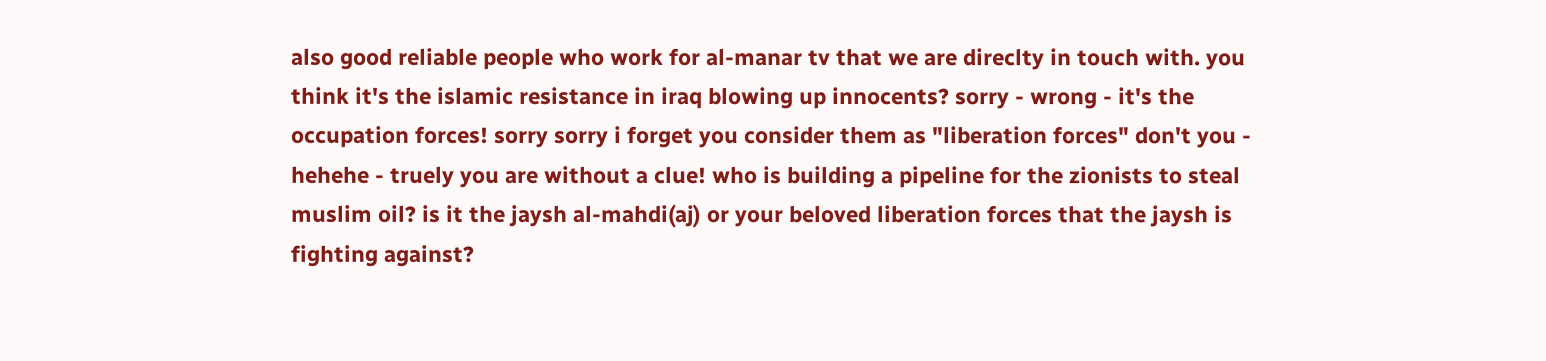also good reliable people who work for al-manar tv that we are direclty in touch with. you think it's the islamic resistance in iraq blowing up innocents? sorry - wrong - it's the occupation forces! sorry sorry i forget you consider them as "liberation forces" don't you - hehehe - truely you are without a clue! who is building a pipeline for the zionists to steal muslim oil? is it the jaysh al-mahdi(aj) or your beloved liberation forces that the jaysh is fighting against?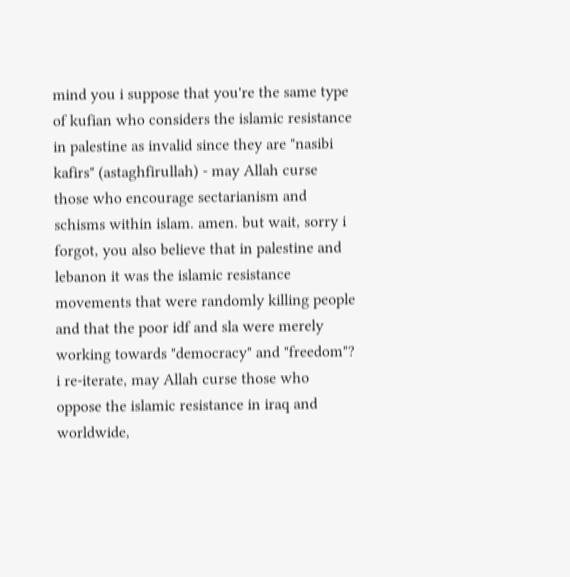mind you i suppose that you're the same type of kufian who considers the islamic resistance in palestine as invalid since they are "nasibi kafirs" (astaghfirullah) - may Allah curse those who encourage sectarianism and schisms within islam. amen. but wait, sorry i forgot, you also believe that in palestine and lebanon it was the islamic resistance movements that were randomly killing people and that the poor idf and sla were merely working towards "democracy" and "freedom"? i re-iterate, may Allah curse those who oppose the islamic resistance in iraq and worldwide,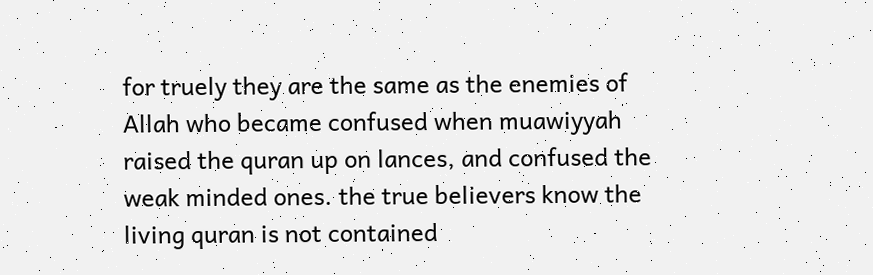for truely they are the same as the enemies of Allah who became confused when muawiyyah raised the quran up on lances, and confused the weak minded ones. the true believers know the living quran is not contained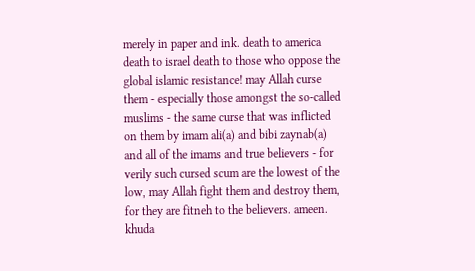merely in paper and ink. death to america death to israel death to those who oppose the global islamic resistance! may Allah curse them - especially those amongst the so-called muslims - the same curse that was inflicted on them by imam ali(a) and bibi zaynab(a) and all of the imams and true believers - for verily such cursed scum are the lowest of the low, may Allah fight them and destroy them, for they are fitneh to the believers. ameen. khuda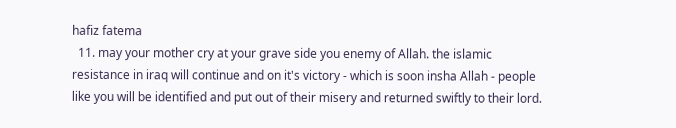hafiz fatema
  11. may your mother cry at your grave side you enemy of Allah. the islamic resistance in iraq will continue and on it's victory - which is soon insha Allah - people like you will be identified and put out of their misery and returned swiftly to their lord.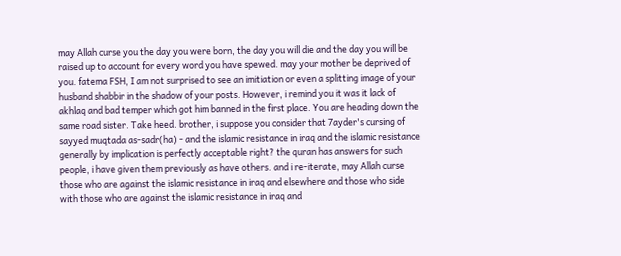may Allah curse you the day you were born, the day you will die and the day you will be raised up to account for every word you have spewed. may your mother be deprived of you. fatema FSH, I am not surprised to see an imitiation or even a splitting image of your husband shabbir in the shadow of your posts. However, i remind you it was it lack of akhlaq and bad temper which got him banned in the first place. You are heading down the same road sister. Take heed. brother, i suppose you consider that 7ayder's cursing of sayyed muqtada as-sadr(ha) - and the islamic resistance in iraq and the islamic resistance generally by implication is perfectly acceptable right? the quran has answers for such people, i have given them previously as have others. and i re-iterate, may Allah curse those who are against the islamic resistance in iraq and elsewhere and those who side with those who are against the islamic resistance in iraq and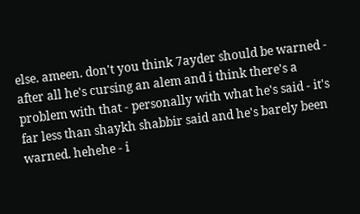else. ameen. don't you think 7ayder should be warned - after all he's cursing an alem and i think there's a problem with that - personally with what he's said - it's far less than shaykh shabbir said and he's barely been warned. hehehe - i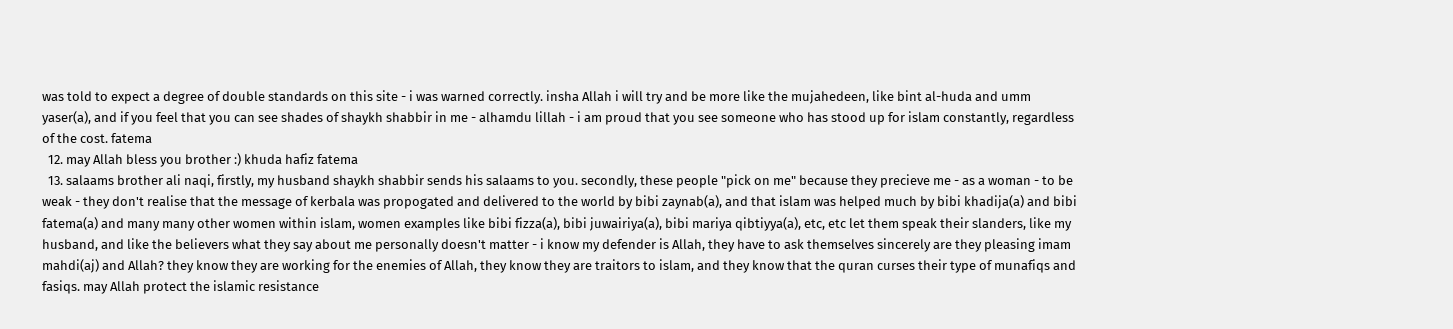was told to expect a degree of double standards on this site - i was warned correctly. insha Allah i will try and be more like the mujahedeen, like bint al-huda and umm yaser(a), and if you feel that you can see shades of shaykh shabbir in me - alhamdu lillah - i am proud that you see someone who has stood up for islam constantly, regardless of the cost. fatema
  12. may Allah bless you brother :) khuda hafiz fatema
  13. salaams brother ali naqi, firstly, my husband shaykh shabbir sends his salaams to you. secondly, these people "pick on me" because they precieve me - as a woman - to be weak - they don't realise that the message of kerbala was propogated and delivered to the world by bibi zaynab(a), and that islam was helped much by bibi khadija(a) and bibi fatema(a) and many many other women within islam, women examples like bibi fizza(a), bibi juwairiya(a), bibi mariya qibtiyya(a), etc, etc let them speak their slanders, like my husband, and like the believers what they say about me personally doesn't matter - i know my defender is Allah, they have to ask themselves sincerely are they pleasing imam mahdi(aj) and Allah? they know they are working for the enemies of Allah, they know they are traitors to islam, and they know that the quran curses their type of munafiqs and fasiqs. may Allah protect the islamic resistance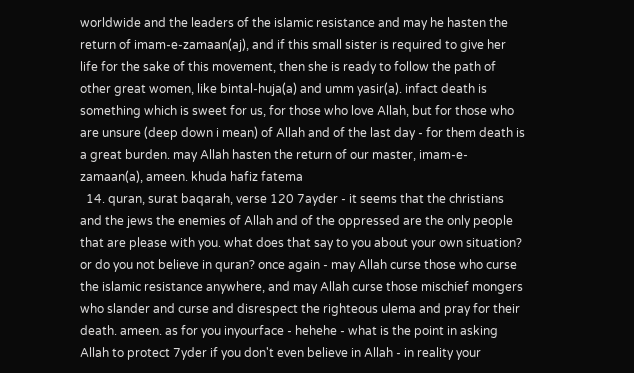worldwide and the leaders of the islamic resistance and may he hasten the return of imam-e-zamaan(aj), and if this small sister is required to give her life for the sake of this movement, then she is ready to follow the path of other great women, like bintal-huja(a) and umm yasir(a). infact death is something which is sweet for us, for those who love Allah, but for those who are unsure (deep down i mean) of Allah and of the last day - for them death is a great burden. may Allah hasten the return of our master, imam-e-zamaan(a), ameen. khuda hafiz fatema
  14. quran, surat baqarah, verse 120 7ayder - it seems that the christians and the jews the enemies of Allah and of the oppressed are the only people that are please with you. what does that say to you about your own situation? or do you not believe in quran? once again - may Allah curse those who curse the islamic resistance anywhere, and may Allah curse those mischief mongers who slander and curse and disrespect the righteous ulema and pray for their death. ameen. as for you inyourface - hehehe - what is the point in asking Allah to protect 7yder if you don't even believe in Allah - in reality your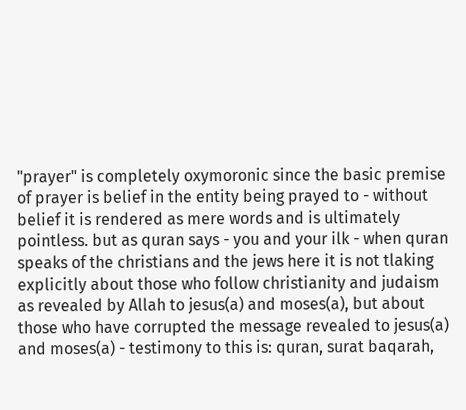"prayer" is completely oxymoronic since the basic premise of prayer is belief in the entity being prayed to - without belief it is rendered as mere words and is ultimately pointless. but as quran says - you and your ilk - when quran speaks of the christians and the jews here it is not tlaking explicitly about those who follow christianity and judaism as revealed by Allah to jesus(a) and moses(a), but about those who have corrupted the message revealed to jesus(a) and moses(a) - testimony to this is: quran, surat baqarah,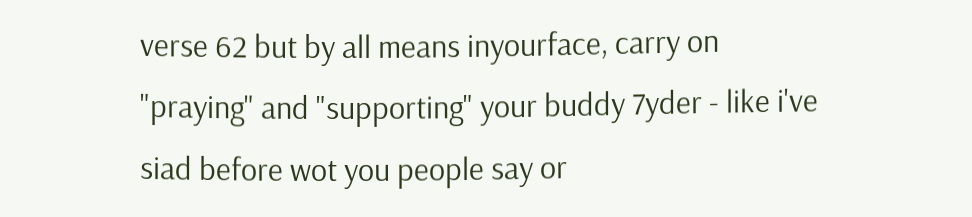verse 62 but by all means inyourface, carry on "praying" and "supporting" your buddy 7yder - like i've siad before wot you people say or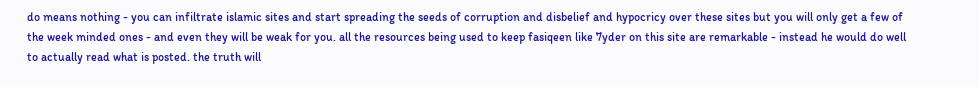do means nothing - you can infiltrate islamic sites and start spreading the seeds of corruption and disbelief and hypocricy over these sites but you will only get a few of the week minded ones - and even they will be weak for you. all the resources being used to keep fasiqeen like 7yder on this site are remarkable - instead he would do well to actually read what is posted. the truth will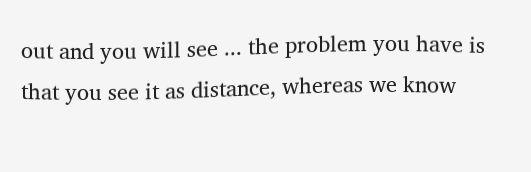out and you will see ... the problem you have is that you see it as distance, whereas we know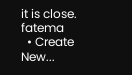it is close. fatema
  • Create New...